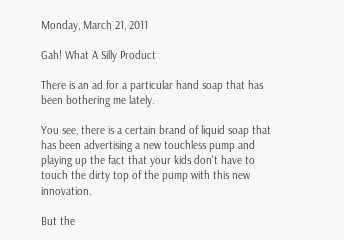Monday, March 21, 2011

Gah! What A Silly Product

There is an ad for a particular hand soap that has been bothering me lately.

You see, there is a certain brand of liquid soap that has been advertising a new touchless pump and playing up the fact that your kids don't have to touch the dirty top of the pump with this new innovation.

But the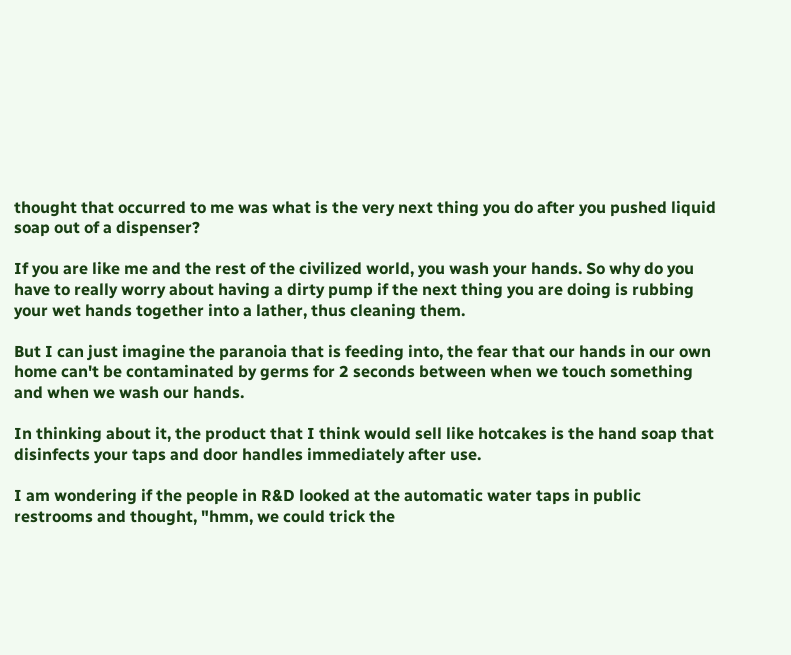thought that occurred to me was what is the very next thing you do after you pushed liquid soap out of a dispenser?

If you are like me and the rest of the civilized world, you wash your hands. So why do you have to really worry about having a dirty pump if the next thing you are doing is rubbing your wet hands together into a lather, thus cleaning them.

But I can just imagine the paranoia that is feeding into, the fear that our hands in our own home can't be contaminated by germs for 2 seconds between when we touch something and when we wash our hands.

In thinking about it, the product that I think would sell like hotcakes is the hand soap that disinfects your taps and door handles immediately after use.

I am wondering if the people in R&D looked at the automatic water taps in public restrooms and thought, "hmm, we could trick the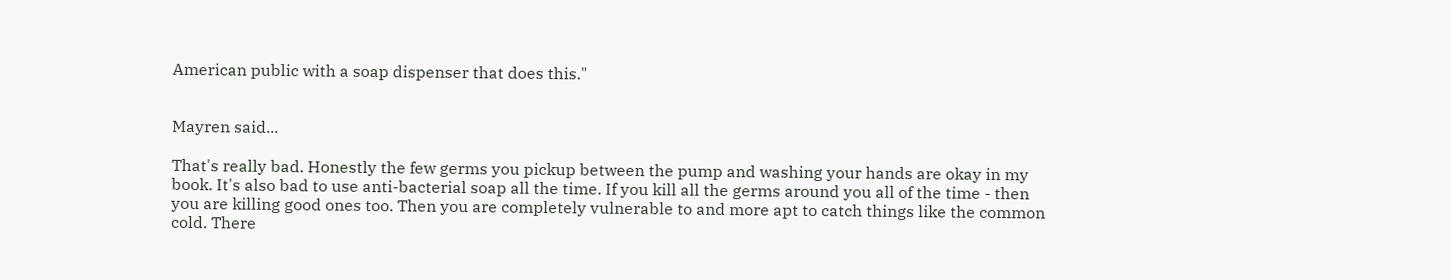American public with a soap dispenser that does this."


Mayren said...

That's really bad. Honestly the few germs you pickup between the pump and washing your hands are okay in my book. It's also bad to use anti-bacterial soap all the time. If you kill all the germs around you all of the time - then you are killing good ones too. Then you are completely vulnerable to and more apt to catch things like the common cold. There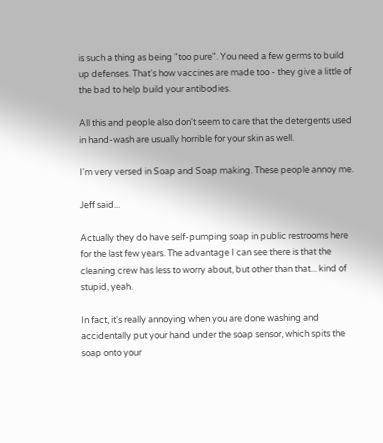is such a thing as being "too pure". You need a few germs to build up defenses. That's how vaccines are made too - they give a little of the bad to help build your antibodies.

All this and people also don't seem to care that the detergents used in hand-wash are usually horrible for your skin as well.

I'm very versed in Soap and Soap making. These people annoy me.

Jeff said...

Actually they do have self-pumping soap in public restrooms here for the last few years. The advantage I can see there is that the cleaning crew has less to worry about, but other than that... kind of stupid, yeah.

In fact, it's really annoying when you are done washing and accidentally put your hand under the soap sensor, which spits the soap onto your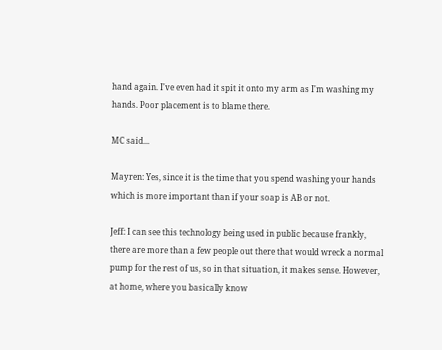hand again. I've even had it spit it onto my arm as I'm washing my hands. Poor placement is to blame there.

MC said...

Mayren: Yes, since it is the time that you spend washing your hands which is more important than if your soap is AB or not.

Jeff: I can see this technology being used in public because frankly, there are more than a few people out there that would wreck a normal pump for the rest of us, so in that situation, it makes sense. However, at home, where you basically know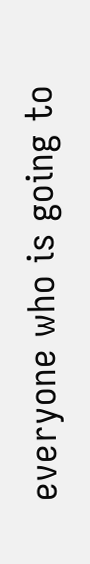everyone who is going to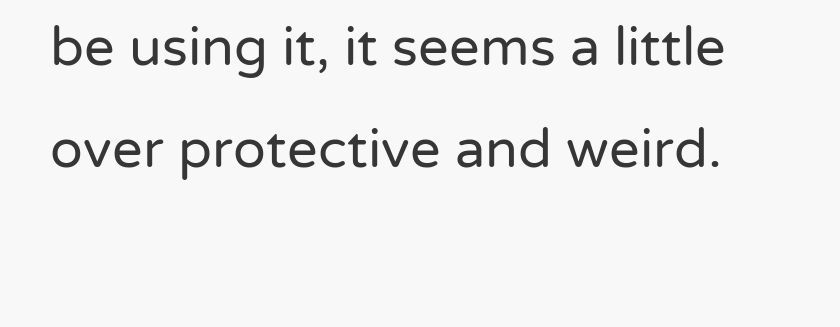be using it, it seems a little over protective and weird.